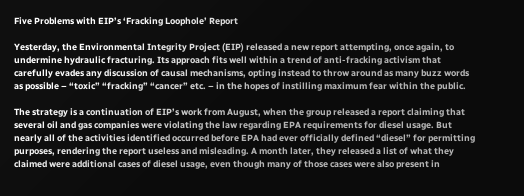Five Problems with EIP’s ‘Fracking Loophole’ Report

Yesterday, the Environmental Integrity Project (EIP) released a new report attempting, once again, to undermine hydraulic fracturing. Its approach fits well within a trend of anti-fracking activism that carefully evades any discussion of causal mechanisms, opting instead to throw around as many buzz words as possible – “toxic” “fracking” “cancer” etc. – in the hopes of instilling maximum fear within the public.

The strategy is a continuation of EIP’s work from August, when the group released a report claiming that several oil and gas companies were violating the law regarding EPA requirements for diesel usage. But nearly all of the activities identified occurred before EPA had ever officially defined “diesel” for permitting purposes, rendering the report useless and misleading. A month later, they released a list of what they claimed were additional cases of diesel usage, even though many of those cases were also present in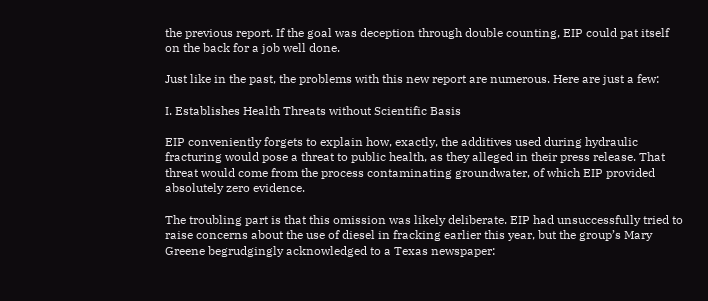the previous report. If the goal was deception through double counting, EIP could pat itself on the back for a job well done.

Just like in the past, the problems with this new report are numerous. Here are just a few:

I. Establishes Health Threats without Scientific Basis

EIP conveniently forgets to explain how, exactly, the additives used during hydraulic fracturing would pose a threat to public health, as they alleged in their press release. That threat would come from the process contaminating groundwater, of which EIP provided absolutely zero evidence.

The troubling part is that this omission was likely deliberate. EIP had unsuccessfully tried to raise concerns about the use of diesel in fracking earlier this year, but the group’s Mary Greene begrudgingly acknowledged to a Texas newspaper: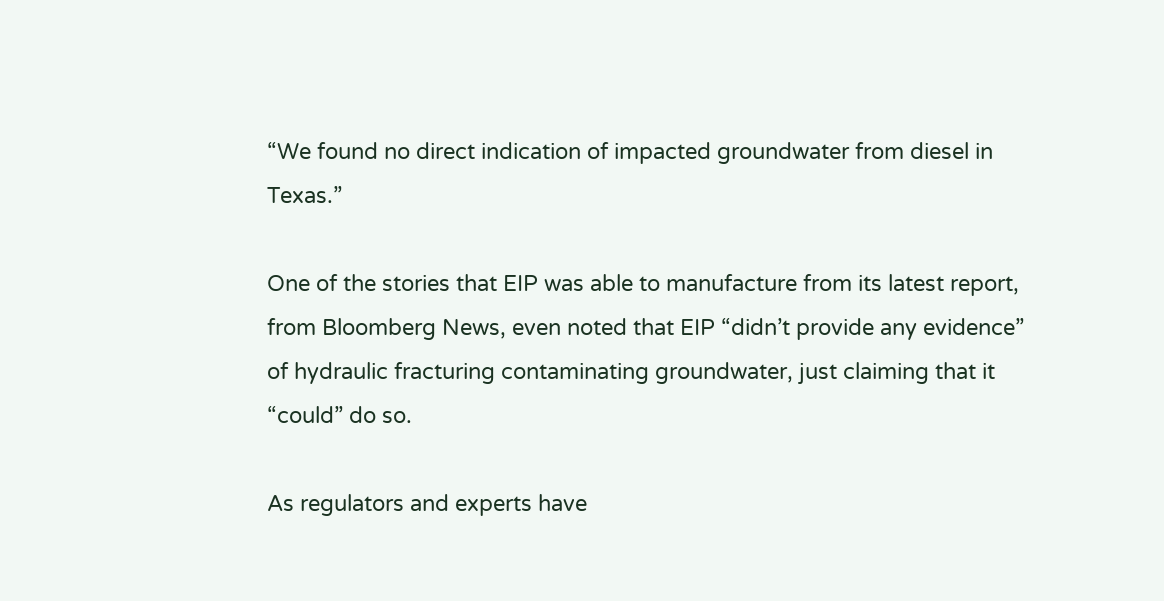“We found no direct indication of impacted groundwater from diesel in Texas.”

One of the stories that EIP was able to manufacture from its latest report, from Bloomberg News, even noted that EIP “didn’t provide any evidence” of hydraulic fracturing contaminating groundwater, just claiming that it “could” do so.

As regulators and experts have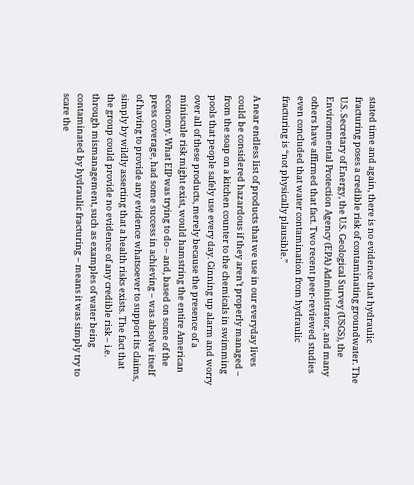stated time and again, there is no evidence that hydraulic fracturing poses a credible risk of contaminating groundwater. The U.S. Secretary of Energy, the U.S. Geological Survey (USGS), the Environmental Protection Agency (EPA) Administrator, and many others have affirmed that fact. Two recent peer-reviewed studies even concluded that water contamination from hydraulic fracturing is “not physically plausible.”

A near endless list of products that we use in our everyday lives could be considered hazardous if they aren’t properly managed – from the soap on a kitchen counter to the chemicals in swimming pools that people safely use every day. Ginning up alarm and worry over all of these products, merely because the presence of a miniscule risk might exist, would hamstring the entire American economy. What EIP was trying to do – and, based on some of the press coverage, had some success in achieving – was absolve itself of having to provide any evidence whatsoever to support its claims, simply by wildly asserting that a health risks exists. The fact that the group could provide no evidence of any credible risk – i.e. through mismanagement, such as examples of water being contaminated by hydraulic fracturing – means it was simply try to scare the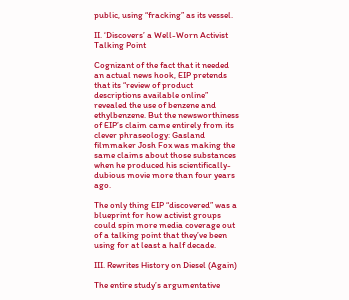public, using “fracking” as its vessel.

II. ‘Discovers’ a Well-Worn Activist Talking Point

Cognizant of the fact that it needed an actual news hook, EIP pretends that its “review of product descriptions available online” revealed the use of benzene and ethylbenzene. But the newsworthiness of EIP’s claim came entirely from its clever phraseology: Gasland filmmaker Josh Fox was making the same claims about those substances when he produced his scientifically-dubious movie more than four years ago.

The only thing EIP “discovered” was a blueprint for how activist groups could spin more media coverage out of a talking point that they’ve been using for at least a half decade.

III. Rewrites History on Diesel (Again)

The entire study’s argumentative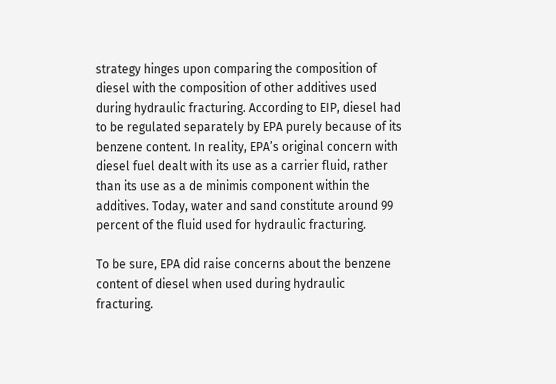strategy hinges upon comparing the composition of diesel with the composition of other additives used during hydraulic fracturing. According to EIP, diesel had to be regulated separately by EPA purely because of its benzene content. In reality, EPA’s original concern with diesel fuel dealt with its use as a carrier fluid, rather than its use as a de minimis component within the additives. Today, water and sand constitute around 99 percent of the fluid used for hydraulic fracturing.

To be sure, EPA did raise concerns about the benzene content of diesel when used during hydraulic fracturing.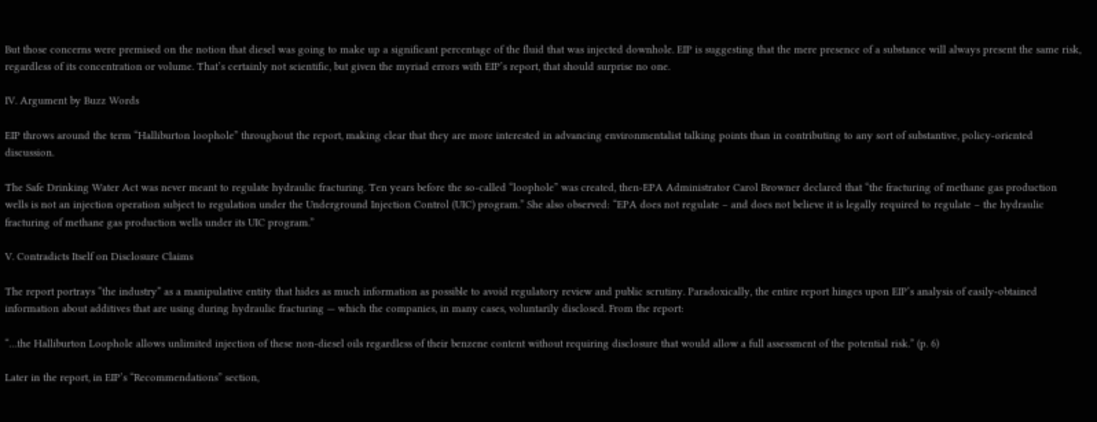But those concerns were premised on the notion that diesel was going to make up a significant percentage of the fluid that was injected downhole. EIP is suggesting that the mere presence of a substance will always present the same risk, regardless of its concentration or volume. That’s certainly not scientific, but given the myriad errors with EIP’s report, that should surprise no one.

IV. Argument by Buzz Words

EIP throws around the term “Halliburton loophole” throughout the report, making clear that they are more interested in advancing environmentalist talking points than in contributing to any sort of substantive, policy-oriented discussion.

The Safe Drinking Water Act was never meant to regulate hydraulic fracturing. Ten years before the so-called “loophole” was created, then-EPA Administrator Carol Browner declared that “the fracturing of methane gas production wells is not an injection operation subject to regulation under the Underground Injection Control (UIC) program.” She also observed: “EPA does not regulate – and does not believe it is legally required to regulate – the hydraulic fracturing of methane gas production wells under its UIC program.”

V. Contradicts Itself on Disclosure Claims

The report portrays “the industry” as a manipulative entity that hides as much information as possible to avoid regulatory review and public scrutiny. Paradoxically, the entire report hinges upon EIP’s analysis of easily-obtained information about additives that are using during hydraulic fracturing — which the companies, in many cases, voluntarily disclosed. From the report:

“…the Halliburton Loophole allows unlimited injection of these non-diesel oils regardless of their benzene content without requiring disclosure that would allow a full assessment of the potential risk.” (p. 6)

Later in the report, in EIP’s “Recommendations” section,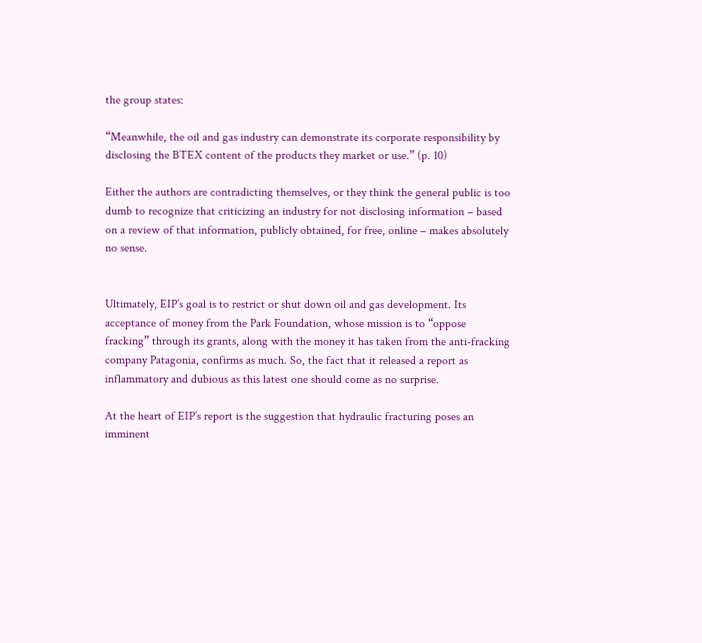the group states:

“Meanwhile, the oil and gas industry can demonstrate its corporate responsibility by disclosing the BTEX content of the products they market or use.” (p. 10)

Either the authors are contradicting themselves, or they think the general public is too dumb to recognize that criticizing an industry for not disclosing information – based on a review of that information, publicly obtained, for free, online – makes absolutely no sense.


Ultimately, EIP’s goal is to restrict or shut down oil and gas development. Its acceptance of money from the Park Foundation, whose mission is to “oppose fracking” through its grants, along with the money it has taken from the anti-fracking company Patagonia, confirms as much. So, the fact that it released a report as inflammatory and dubious as this latest one should come as no surprise.

At the heart of EIP’s report is the suggestion that hydraulic fracturing poses an imminent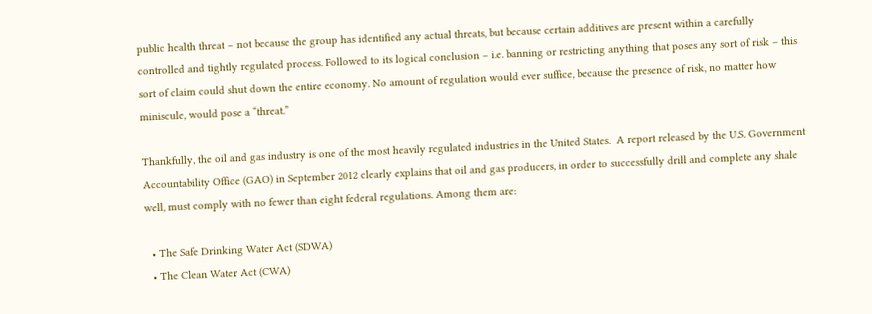public health threat – not because the group has identified any actual threats, but because certain additives are present within a carefully controlled and tightly regulated process. Followed to its logical conclusion – i.e. banning or restricting anything that poses any sort of risk – this sort of claim could shut down the entire economy. No amount of regulation would ever suffice, because the presence of risk, no matter how miniscule, would pose a “threat.”

Thankfully, the oil and gas industry is one of the most heavily regulated industries in the United States.  A report released by the U.S. Government Accountability Office (GAO) in September 2012 clearly explains that oil and gas producers, in order to successfully drill and complete any shale well, must comply with no fewer than eight federal regulations. Among them are:

  • The Safe Drinking Water Act (SDWA)
  • The Clean Water Act (CWA)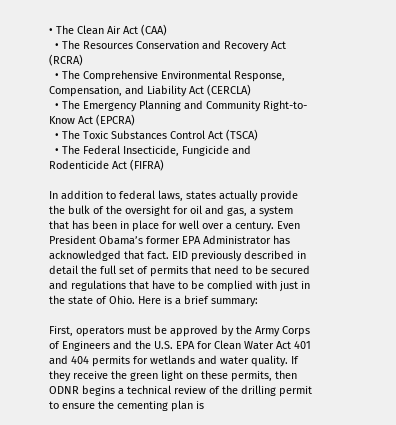• The Clean Air Act (CAA)
  • The Resources Conservation and Recovery Act (RCRA)
  • The Comprehensive Environmental Response, Compensation, and Liability Act (CERCLA)
  • The Emergency Planning and Community Right-to-Know Act (EPCRA)
  • The Toxic Substances Control Act (TSCA)
  • The Federal Insecticide, Fungicide and Rodenticide Act (FIFRA)

In addition to federal laws, states actually provide the bulk of the oversight for oil and gas, a system that has been in place for well over a century. Even President Obama’s former EPA Administrator has acknowledged that fact. EID previously described in detail the full set of permits that need to be secured and regulations that have to be complied with just in the state of Ohio. Here is a brief summary:

First, operators must be approved by the Army Corps of Engineers and the U.S. EPA for Clean Water Act 401 and 404 permits for wetlands and water quality. If they receive the green light on these permits, then ODNR begins a technical review of the drilling permit to ensure the cementing plan is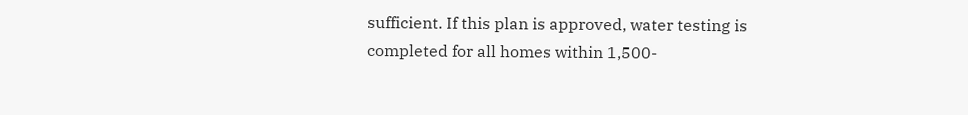sufficient. If this plan is approved, water testing is completed for all homes within 1,500-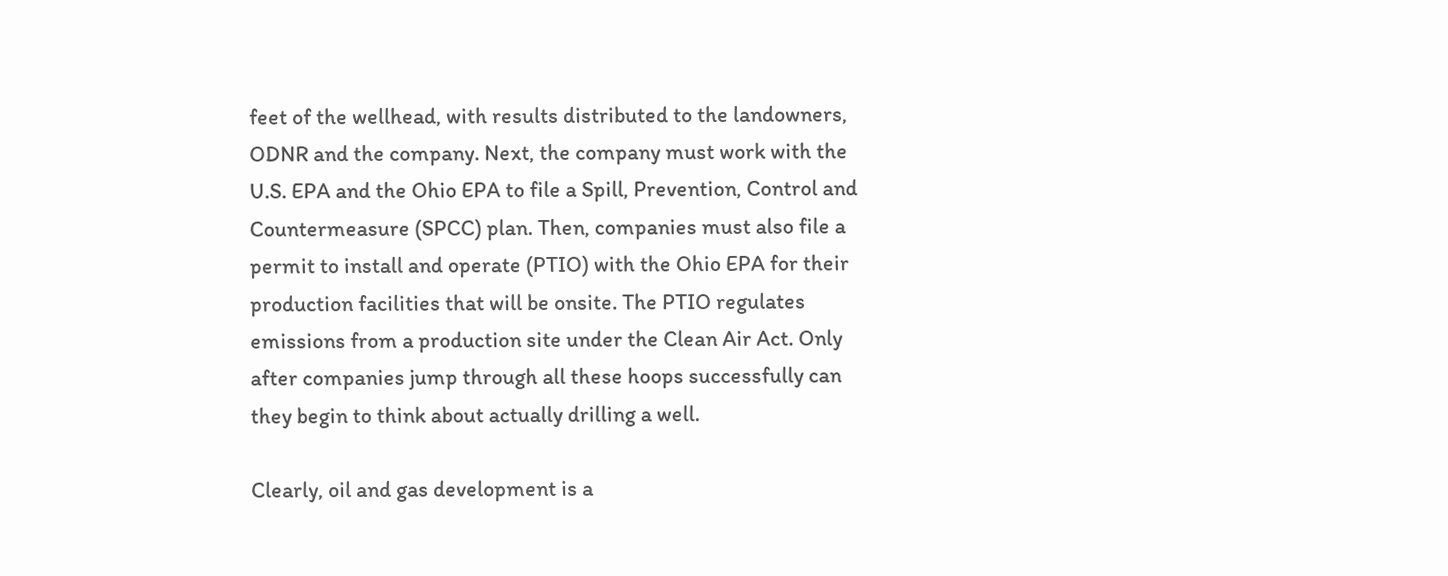feet of the wellhead, with results distributed to the landowners, ODNR and the company. Next, the company must work with the U.S. EPA and the Ohio EPA to file a Spill, Prevention, Control and Countermeasure (SPCC) plan. Then, companies must also file a permit to install and operate (PTIO) with the Ohio EPA for their production facilities that will be onsite. The PTIO regulates emissions from a production site under the Clean Air Act. Only after companies jump through all these hoops successfully can they begin to think about actually drilling a well.

Clearly, oil and gas development is a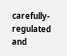carefully-regulated and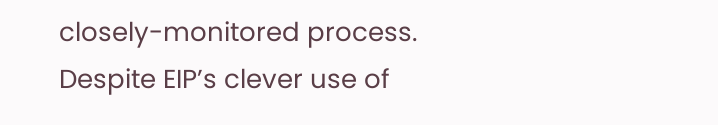closely-monitored process. Despite EIP’s clever use of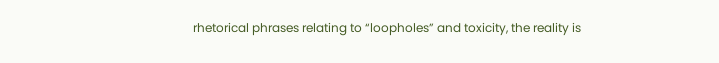rhetorical phrases relating to “loopholes” and toxicity, the reality is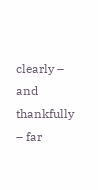clearly – and thankfully – far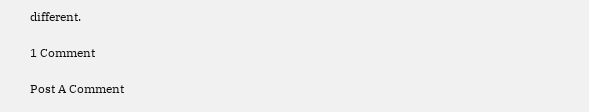different.

1 Comment

Post A Comment